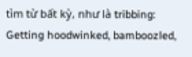tìm từ bất kỳ, như là tribbing:
Getting hoodwinked, bamboozled,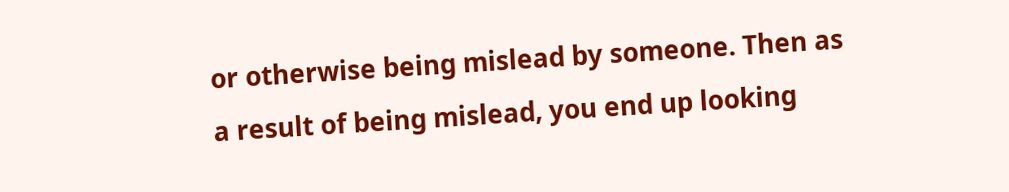or otherwise being mislead by someone. Then as a result of being mislead, you end up looking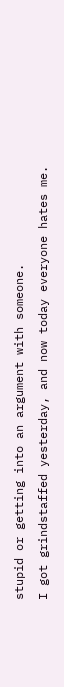stupid or getting into an argument with someone.
I got grindstaffed yesterday, and now today everyone hates me.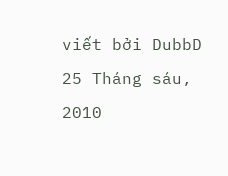viết bởi DubbD 25 Tháng sáu, 2010